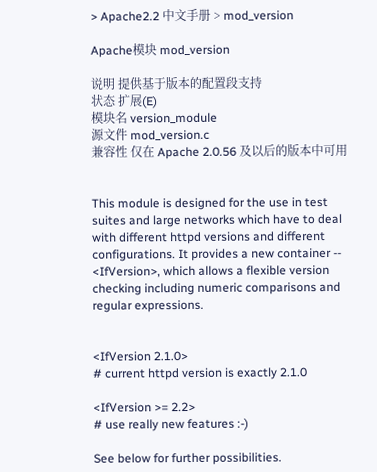> Apache2.2 中文手册 > mod_version

Apache模块 mod_version

说明 提供基于版本的配置段支持
状态 扩展(E)
模块名 version_module
源文件 mod_version.c
兼容性 仅在 Apache 2.0.56 及以后的版本中可用


This module is designed for the use in test suites and large networks which have to deal with different httpd versions and different configurations. It provides a new container -- <IfVersion>, which allows a flexible version checking including numeric comparisons and regular expressions.


<IfVersion 2.1.0>
# current httpd version is exactly 2.1.0

<IfVersion >= 2.2>
# use really new features :-)

See below for further possibilities.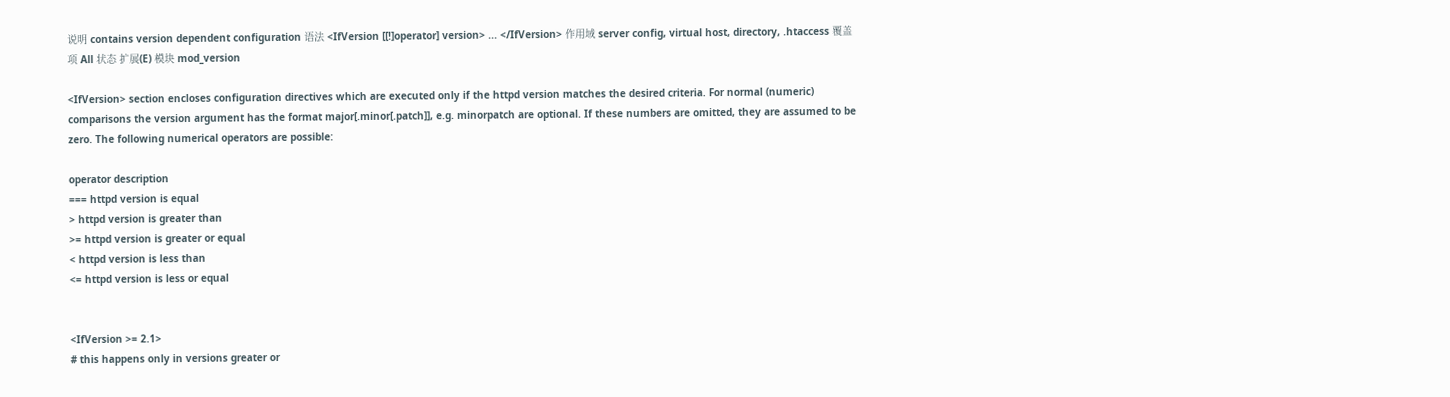说明 contains version dependent configuration 语法 <IfVersion [[!]operator] version> ... </IfVersion> 作用域 server config, virtual host, directory, .htaccess 覆盖项 All 状态 扩展(E) 模块 mod_version

<IfVersion> section encloses configuration directives which are executed only if the httpd version matches the desired criteria. For normal (numeric) comparisons the version argument has the format major[.minor[.patch]], e.g. minorpatch are optional. If these numbers are omitted, they are assumed to be zero. The following numerical operators are possible:

operator description
=== httpd version is equal
> httpd version is greater than
>= httpd version is greater or equal
< httpd version is less than
<= httpd version is less or equal


<IfVersion >= 2.1>
# this happens only in versions greater or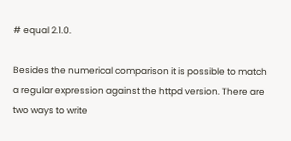# equal 2.1.0.

Besides the numerical comparison it is possible to match a regular expression against the httpd version. There are two ways to write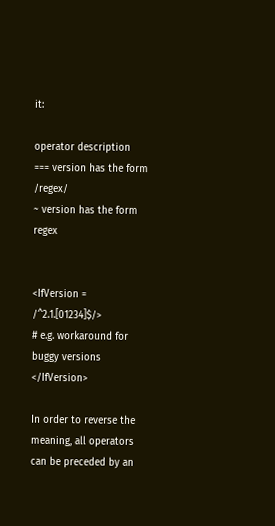it:

operator description
=== version has the form /regex/
~ version has the form regex


<IfVersion = /^2.1.[01234]$/>
# e.g. workaround for buggy versions </IfVersion>

In order to reverse the meaning, all operators can be preceded by an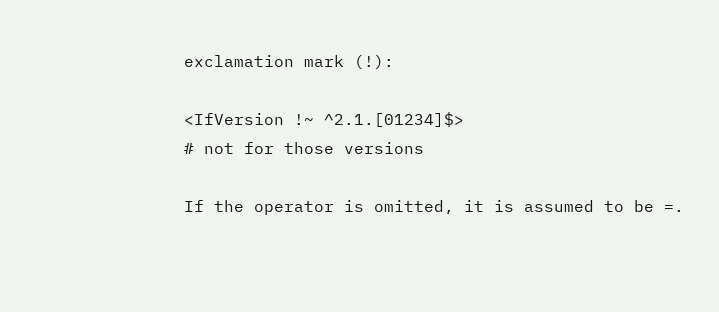exclamation mark (!):

<IfVersion !~ ^2.1.[01234]$>
# not for those versions

If the operator is omitted, it is assumed to be =.